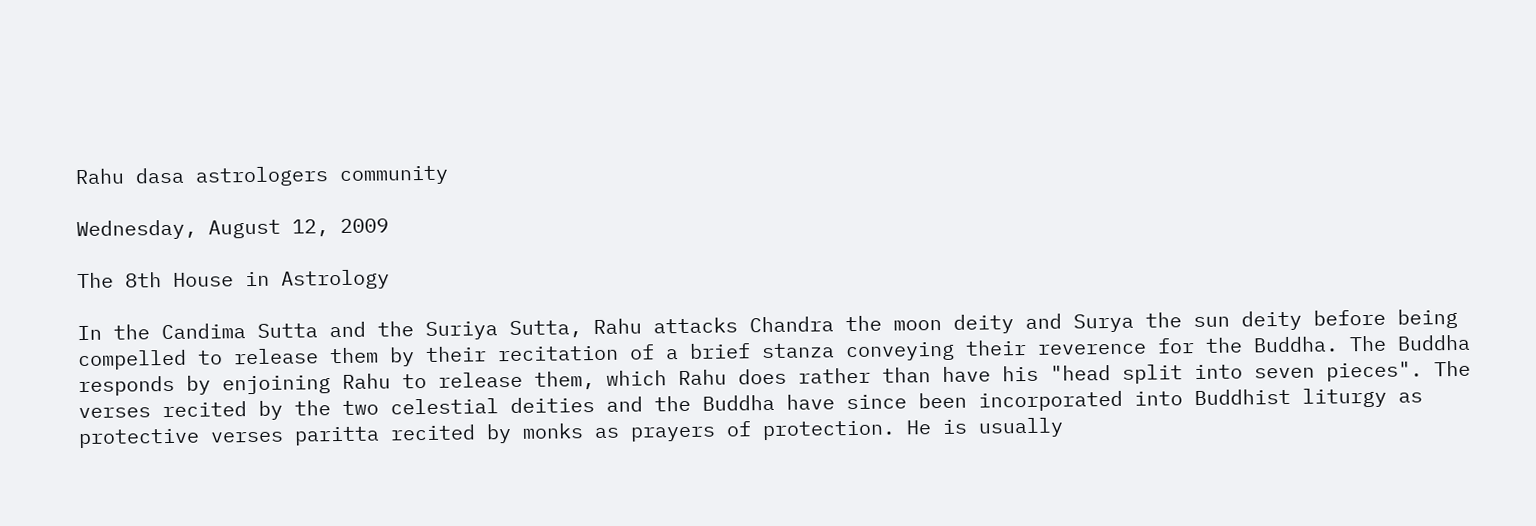Rahu dasa astrologers community

Wednesday, August 12, 2009

The 8th House in Astrology

In the Candima Sutta and the Suriya Sutta, Rahu attacks Chandra the moon deity and Surya the sun deity before being compelled to release them by their recitation of a brief stanza conveying their reverence for the Buddha. The Buddha responds by enjoining Rahu to release them, which Rahu does rather than have his "head split into seven pieces". The verses recited by the two celestial deities and the Buddha have since been incorporated into Buddhist liturgy as protective verses paritta recited by monks as prayers of protection. He is usually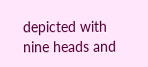depicted with nine heads and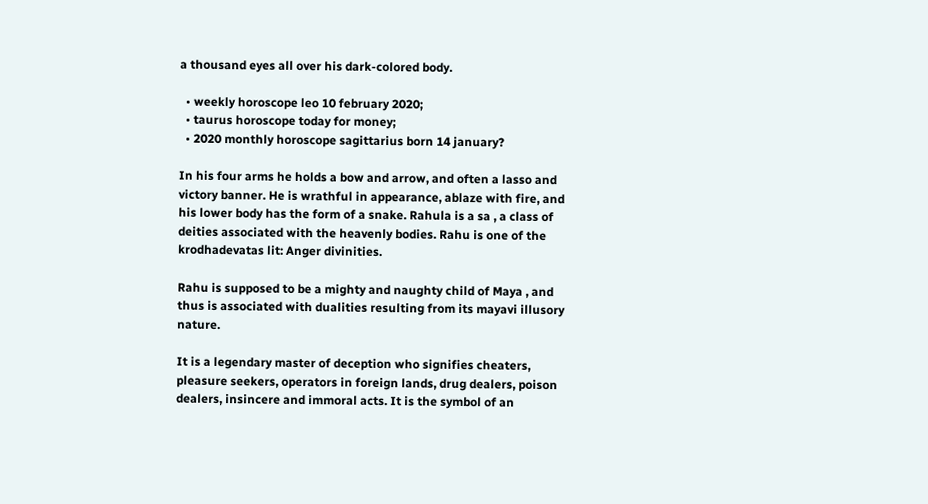a thousand eyes all over his dark-colored body.

  • weekly horoscope leo 10 february 2020;
  • taurus horoscope today for money;
  • 2020 monthly horoscope sagittarius born 14 january?

In his four arms he holds a bow and arrow, and often a lasso and victory banner. He is wrathful in appearance, ablaze with fire, and his lower body has the form of a snake. Rahula is a sa , a class of deities associated with the heavenly bodies. Rahu is one of the krodhadevatas lit: Anger divinities.

Rahu is supposed to be a mighty and naughty child of Maya , and thus is associated with dualities resulting from its mayavi illusory nature.

It is a legendary master of deception who signifies cheaters, pleasure seekers, operators in foreign lands, drug dealers, poison dealers, insincere and immoral acts. It is the symbol of an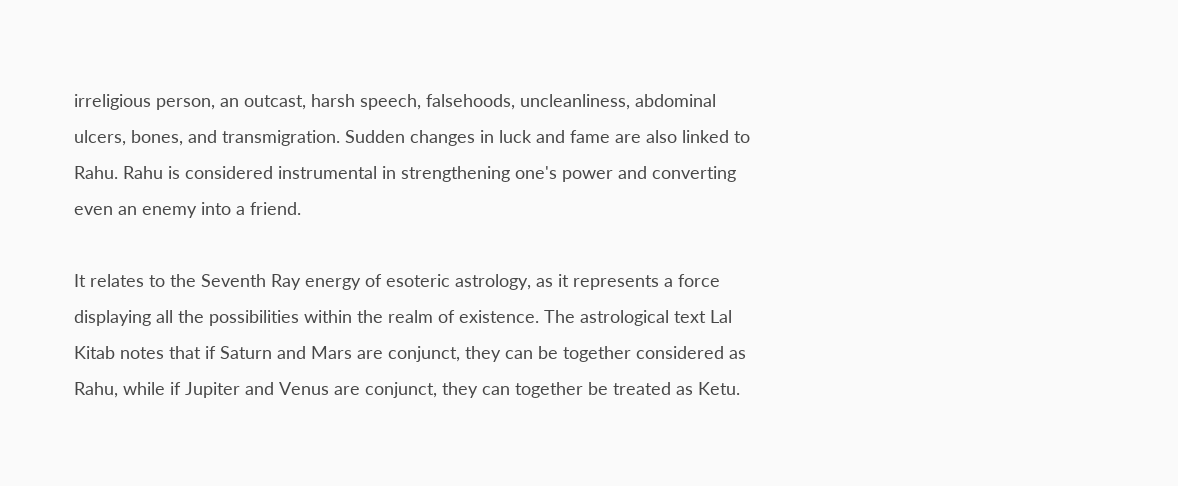irreligious person, an outcast, harsh speech, falsehoods, uncleanliness, abdominal ulcers, bones, and transmigration. Sudden changes in luck and fame are also linked to Rahu. Rahu is considered instrumental in strengthening one's power and converting even an enemy into a friend.

It relates to the Seventh Ray energy of esoteric astrology, as it represents a force displaying all the possibilities within the realm of existence. The astrological text Lal Kitab notes that if Saturn and Mars are conjunct, they can be together considered as Rahu, while if Jupiter and Venus are conjunct, they can together be treated as Ketu.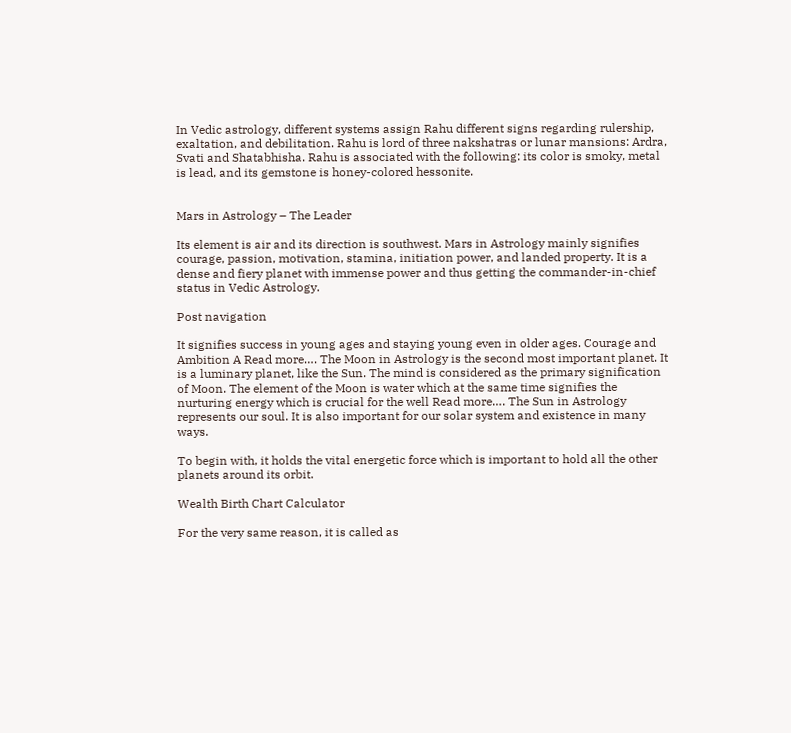In Vedic astrology, different systems assign Rahu different signs regarding rulership, exaltation, and debilitation. Rahu is lord of three nakshatras or lunar mansions: Ardra, Svati and Shatabhisha. Rahu is associated with the following: its color is smoky, metal is lead, and its gemstone is honey-colored hessonite.


Mars in Astrology – The Leader

Its element is air and its direction is southwest. Mars in Astrology mainly signifies courage, passion, motivation, stamina, initiation power, and landed property. It is a dense and fiery planet with immense power and thus getting the commander-in-chief status in Vedic Astrology.

Post navigation

It signifies success in young ages and staying young even in older ages. Courage and Ambition A Read more…. The Moon in Astrology is the second most important planet. It is a luminary planet, like the Sun. The mind is considered as the primary signification of Moon. The element of the Moon is water which at the same time signifies the nurturing energy which is crucial for the well Read more…. The Sun in Astrology represents our soul. It is also important for our solar system and existence in many ways.

To begin with, it holds the vital energetic force which is important to hold all the other planets around its orbit.

Wealth Birth Chart Calculator

For the very same reason, it is called as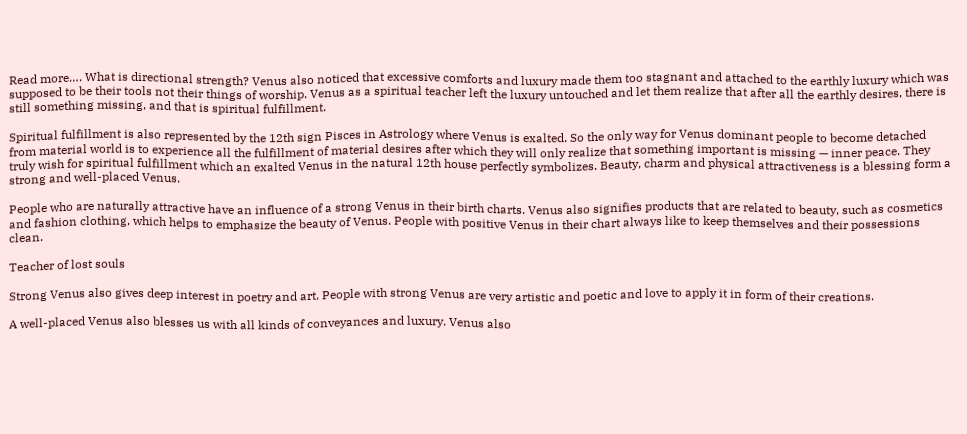Read more…. What is directional strength? Venus also noticed that excessive comforts and luxury made them too stagnant and attached to the earthly luxury which was supposed to be their tools not their things of worship. Venus as a spiritual teacher left the luxury untouched and let them realize that after all the earthly desires, there is still something missing, and that is spiritual fulfillment.

Spiritual fulfillment is also represented by the 12th sign Pisces in Astrology where Venus is exalted. So the only way for Venus dominant people to become detached from material world is to experience all the fulfillment of material desires after which they will only realize that something important is missing — inner peace. They truly wish for spiritual fulfillment which an exalted Venus in the natural 12th house perfectly symbolizes. Beauty, charm and physical attractiveness is a blessing form a strong and well-placed Venus.

People who are naturally attractive have an influence of a strong Venus in their birth charts. Venus also signifies products that are related to beauty, such as cosmetics and fashion clothing, which helps to emphasize the beauty of Venus. People with positive Venus in their chart always like to keep themselves and their possessions clean.

Teacher of lost souls

Strong Venus also gives deep interest in poetry and art. People with strong Venus are very artistic and poetic and love to apply it in form of their creations.

A well-placed Venus also blesses us with all kinds of conveyances and luxury. Venus also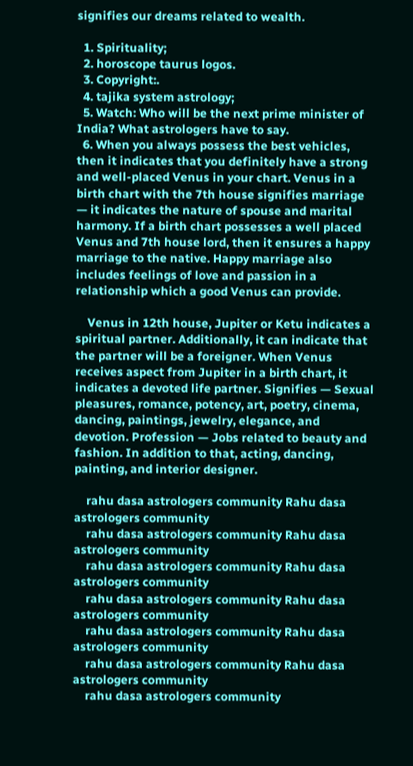signifies our dreams related to wealth.

  1. Spirituality;
  2. horoscope taurus logos.
  3. Copyright:.
  4. tajika system astrology;
  5. Watch: Who will be the next prime minister of India? What astrologers have to say.
  6. When you always possess the best vehicles, then it indicates that you definitely have a strong and well-placed Venus in your chart. Venus in a birth chart with the 7th house signifies marriage — it indicates the nature of spouse and marital harmony. If a birth chart possesses a well placed Venus and 7th house lord, then it ensures a happy marriage to the native. Happy marriage also includes feelings of love and passion in a relationship which a good Venus can provide.

    Venus in 12th house, Jupiter or Ketu indicates a spiritual partner. Additionally, it can indicate that the partner will be a foreigner. When Venus receives aspect from Jupiter in a birth chart, it indicates a devoted life partner. Signifies — Sexual pleasures, romance, potency, art, poetry, cinema, dancing, paintings, jewelry, elegance, and devotion. Profession — Jobs related to beauty and fashion. In addition to that, acting, dancing, painting, and interior designer.

    rahu dasa astrologers community Rahu dasa astrologers community
    rahu dasa astrologers community Rahu dasa astrologers community
    rahu dasa astrologers community Rahu dasa astrologers community
    rahu dasa astrologers community Rahu dasa astrologers community
    rahu dasa astrologers community Rahu dasa astrologers community
    rahu dasa astrologers community Rahu dasa astrologers community
    rahu dasa astrologers community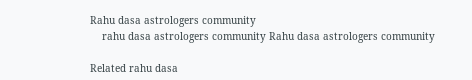Rahu dasa astrologers community
    rahu dasa astrologers community Rahu dasa astrologers community

Related rahu dasa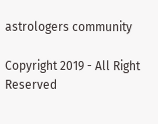astrologers community

Copyright 2019 - All Right Reserved